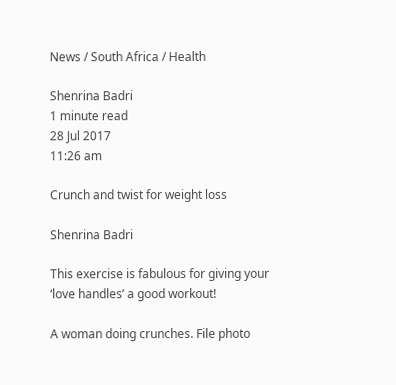News / South Africa / Health

Shenrina Badri
1 minute read
28 Jul 2017
11:26 am

Crunch and twist for weight loss

Shenrina Badri

This exercise is fabulous for giving your ‘love handles’ a good workout!

A woman doing crunches. File photo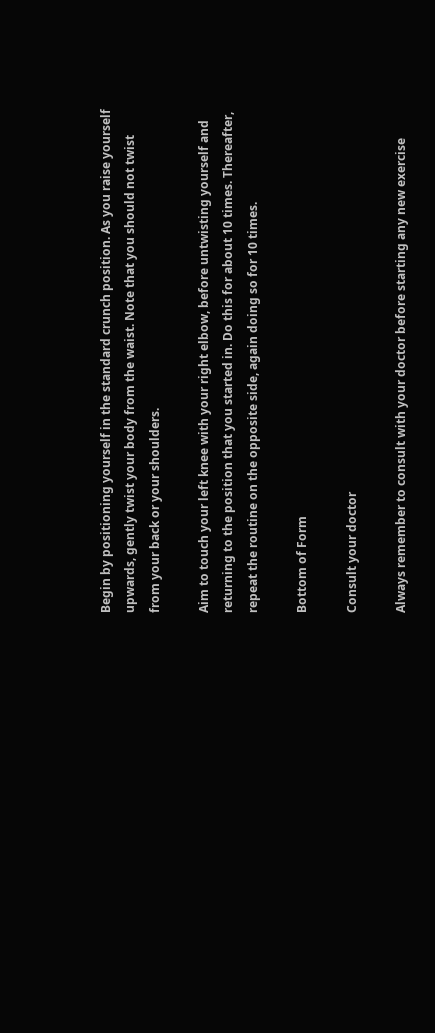Begin by positioning yourself in the standard crunch position. As you raise yourself upwards, gently twist your body from the waist. Note that you should not twist from your back or your shoulders.

Aim to touch your left knee with your right elbow, before untwisting yourself and returning to the position that you started in. Do this for about 10 times. Thereafter, repeat the routine on the opposite side, again doing so for 10 times.

Bottom of Form

Consult your doctor

Always remember to consult with your doctor before starting any new exercise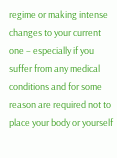regime or making intense changes to your current one – especially if you suffer from any medical conditions and for some reason are required not to place your body or yourself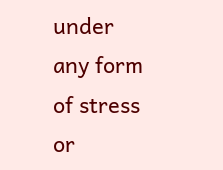under any form of stress or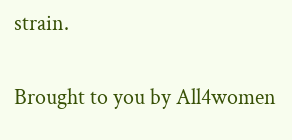strain.

Brought to you by All4women